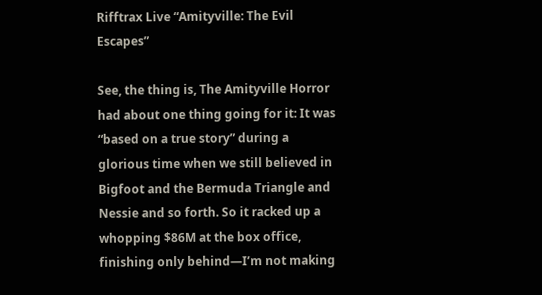Rifftrax Live “Amityville: The Evil Escapes”

See, the thing is, The Amityville Horror had about one thing going for it: It was “based on a true story” during a glorious time when we still believed in Bigfoot and the Bermuda Triangle and Nessie and so forth. So it racked up a whopping $86M at the box office, finishing only behind—I’m not making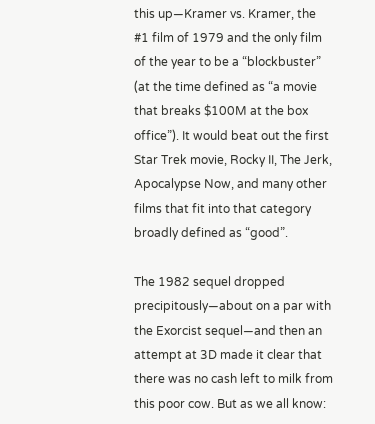this up—Kramer vs. Kramer, the #1 film of 1979 and the only film of the year to be a “blockbuster” (at the time defined as “a movie that breaks $100M at the box office”). It would beat out the first Star Trek movie, Rocky II, The Jerk, Apocalypse Now, and many other films that fit into that category broadly defined as “good”.

The 1982 sequel dropped precipitously—about on a par with the Exorcist sequel—and then an attempt at 3D made it clear that there was no cash left to milk from this poor cow. But as we all know: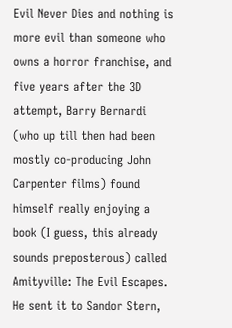Evil Never Dies and nothing is more evil than someone who owns a horror franchise, and five years after the 3D attempt, Barry Bernardi (who up till then had been mostly co-producing John Carpenter films) found himself really enjoying a book (I guess, this already sounds preposterous) called Amityville: The Evil Escapes. He sent it to Sandor Stern,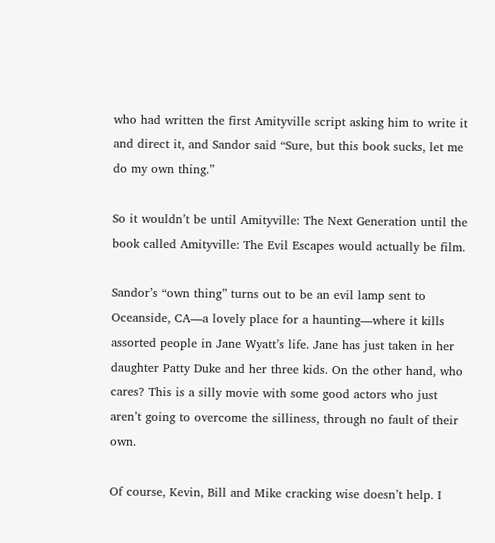who had written the first Amityville script asking him to write it and direct it, and Sandor said “Sure, but this book sucks, let me do my own thing.”

So it wouldn’t be until Amityville: The Next Generation until the book called Amityville: The Evil Escapes would actually be film.

Sandor’s “own thing” turns out to be an evil lamp sent to Oceanside, CA—a lovely place for a haunting—where it kills assorted people in Jane Wyatt’s life. Jane has just taken in her daughter Patty Duke and her three kids. On the other hand, who cares? This is a silly movie with some good actors who just aren’t going to overcome the silliness, through no fault of their own.

Of course, Kevin, Bill and Mike cracking wise doesn’t help. I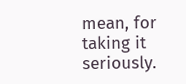mean, for taking it seriously.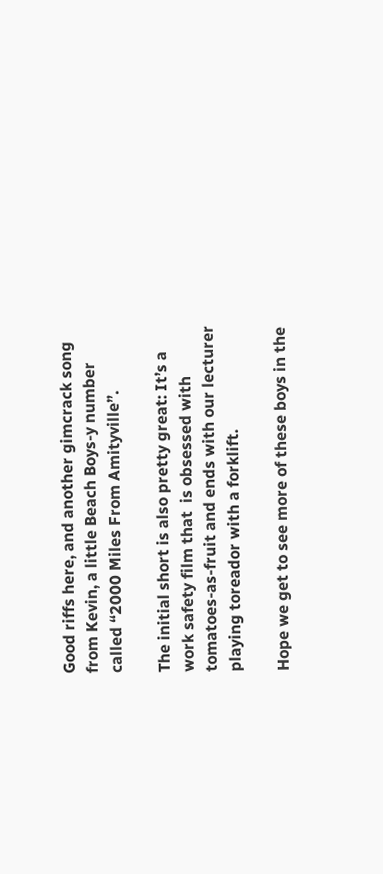Good riffs here, and another gimcrack song from Kevin, a little Beach Boys-y number called “2000 Miles From Amityville”.

The initial short is also pretty great: It’s a work safety film that  is obsessed with tomatoes-as-fruit and ends with our lecturer playing toreador with a forklift.

Hope we get to see more of these boys in the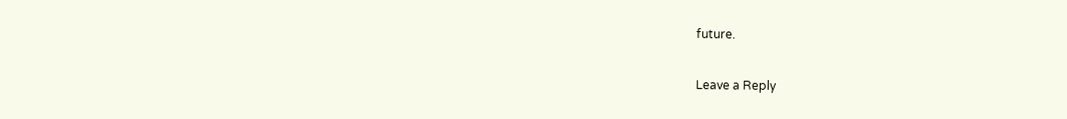future.

Leave a Reply